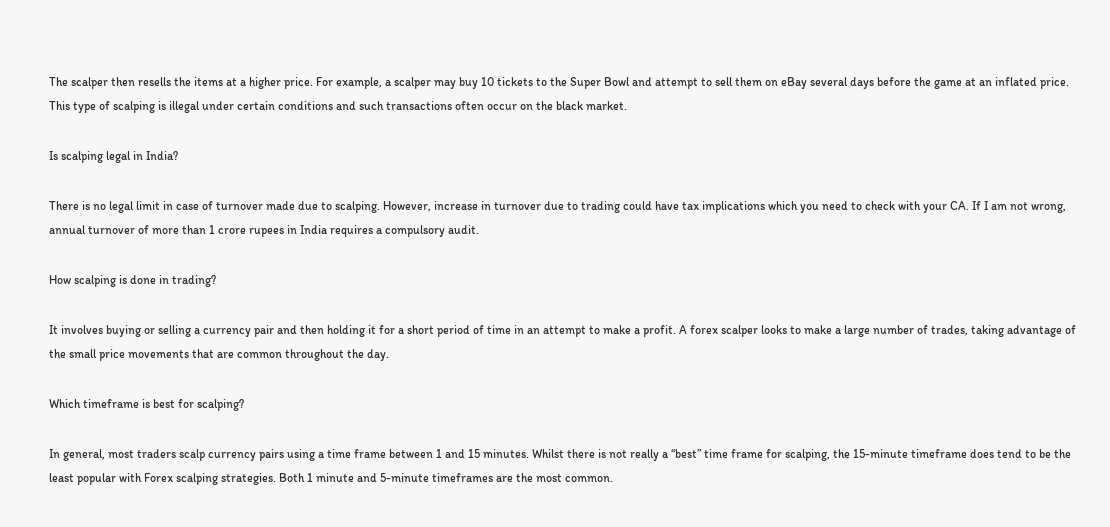The scalper then resells the items at a higher price. For example, a scalper may buy 10 tickets to the Super Bowl and attempt to sell them on eBay several days before the game at an inflated price. This type of scalping is illegal under certain conditions and such transactions often occur on the black market.

Is scalping legal in India?

There is no legal limit in case of turnover made due to scalping. However, increase in turnover due to trading could have tax implications which you need to check with your CA. If I am not wrong, annual turnover of more than 1 crore rupees in India requires a compulsory audit.

How scalping is done in trading?

It involves buying or selling a currency pair and then holding it for a short period of time in an attempt to make a profit. A forex scalper looks to make a large number of trades, taking advantage of the small price movements that are common throughout the day.

Which timeframe is best for scalping?

In general, most traders scalp currency pairs using a time frame between 1 and 15 minutes. Whilst there is not really a “best” time frame for scalping, the 15-minute timeframe does tend to be the least popular with Forex scalping strategies. Both 1 minute and 5-minute timeframes are the most common.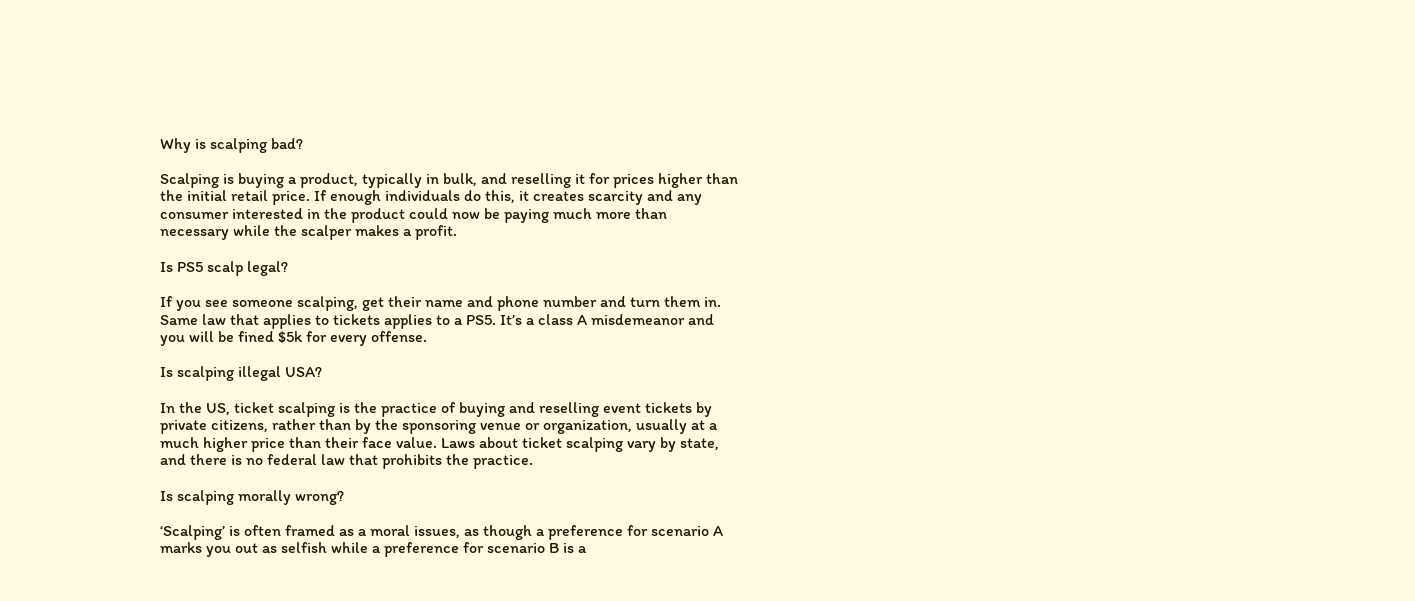Why is scalping bad?

Scalping is buying a product, typically in bulk, and reselling it for prices higher than the initial retail price. If enough individuals do this, it creates scarcity and any consumer interested in the product could now be paying much more than necessary while the scalper makes a profit.

Is PS5 scalp legal?

If you see someone scalping, get their name and phone number and turn them in. Same law that applies to tickets applies to a PS5. It’s a class A misdemeanor and you will be fined $5k for every offense.

Is scalping illegal USA?

In the US, ticket scalping is the practice of buying and reselling event tickets by private citizens, rather than by the sponsoring venue or organization, usually at a much higher price than their face value. Laws about ticket scalping vary by state, and there is no federal law that prohibits the practice.

Is scalping morally wrong?

‘Scalping’ is often framed as a moral issues, as though a preference for scenario A marks you out as selfish while a preference for scenario B is a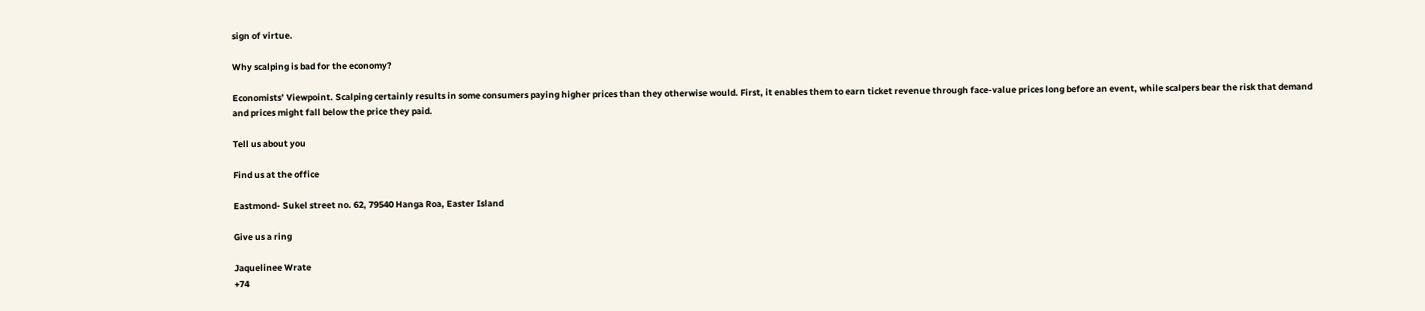sign of virtue.

Why scalping is bad for the economy?

Economists’ Viewpoint. Scalping certainly results in some consumers paying higher prices than they otherwise would. First, it enables them to earn ticket revenue through face-value prices long before an event, while scalpers bear the risk that demand and prices might fall below the price they paid.

Tell us about you

Find us at the office

Eastmond- Sukel street no. 62, 79540 Hanga Roa, Easter Island

Give us a ring

Jaquelinee Wrate
+74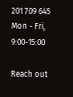201 709 645
Mon - Fri, 9:00-15:00

Reach out